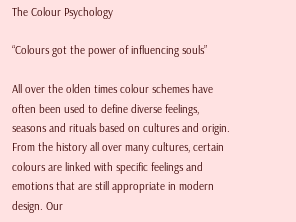The Colour Psychology

“Colours got the power of influencing souls”

All over the olden times colour schemes have often been used to define diverse feelings, seasons and rituals based on cultures and origin. From the history all over many cultures, certain colours are linked with specific feelings and emotions that are still appropriate in modern design. Our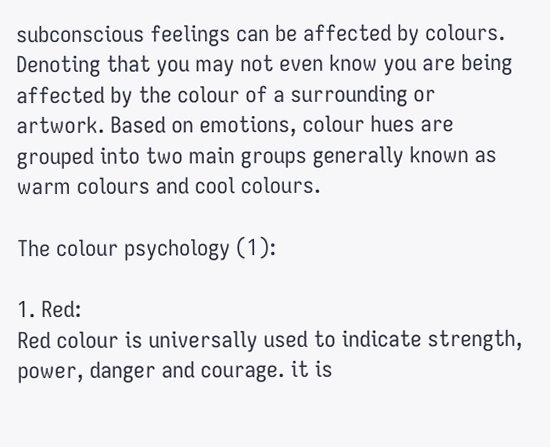subconscious feelings can be affected by colours. Denoting that you may not even know you are being affected by the colour of a surrounding or artwork. Based on emotions, colour hues are grouped into two main groups generally known as warm colours and cool colours.

The colour psychology (1):

1. Red:
Red colour is universally used to indicate strength, power, danger and courage. it is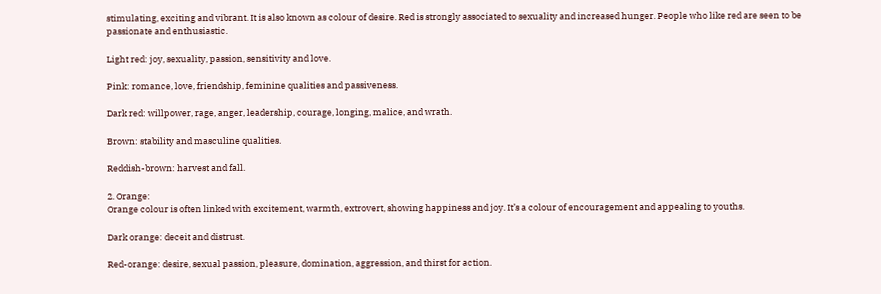stimulating, exciting and vibrant. It is also known as colour of desire. Red is strongly associated to sexuality and increased hunger. People who like red are seen to be passionate and enthusiastic.

Light red: joy, sexuality, passion, sensitivity and love.

Pink: romance, love, friendship, feminine qualities and passiveness.

Dark red: willpower, rage, anger, leadership, courage, longing, malice, and wrath.

Brown: stability and masculine qualities.

Reddish-brown: harvest and fall.

2. Orange:
Orange colour is often linked with excitement, warmth, extrovert, showing happiness and joy. It’s a colour of encouragement and appealing to youths.

Dark orange: deceit and distrust.

Red-orange: desire, sexual passion, pleasure, domination, aggression, and thirst for action.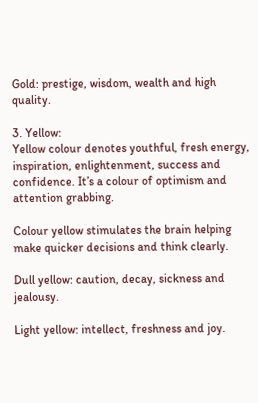Gold: prestige, wisdom, wealth and high quality.

3. Yellow:
Yellow colour denotes youthful, fresh energy, inspiration, enlightenment, success and confidence. It’s a colour of optimism and attention grabbing.

Colour yellow stimulates the brain helping make quicker decisions and think clearly.

Dull yellow: caution, decay, sickness and jealousy.

Light yellow: intellect, freshness and joy.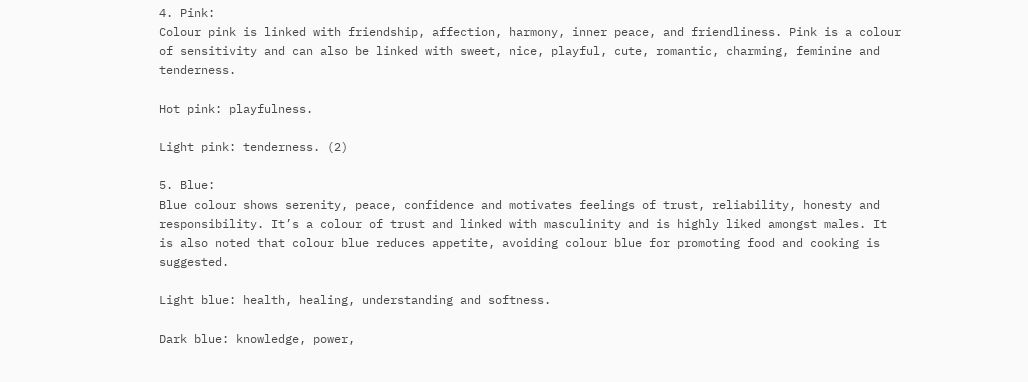4. Pink:
Colour pink is linked with friendship, affection, harmony, inner peace, and friendliness. Pink is a colour of sensitivity and can also be linked with sweet, nice, playful, cute, romantic, charming, feminine and tenderness.

Hot pink: playfulness.

Light pink: tenderness. (2)

5. Blue:
Blue colour shows serenity, peace, confidence and motivates feelings of trust, reliability, honesty and responsibility. It’s a colour of trust and linked with masculinity and is highly liked amongst males. It is also noted that colour blue reduces appetite, avoiding colour blue for promoting food and cooking is suggested.

Light blue: health, healing, understanding and softness.

Dark blue: knowledge, power,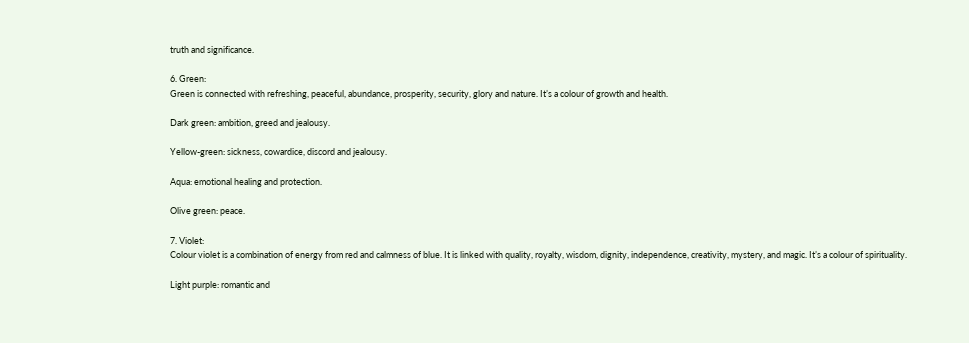truth and significance.

6. Green:
Green is connected with refreshing, peaceful, abundance, prosperity, security, glory and nature. It’s a colour of growth and health.

Dark green: ambition, greed and jealousy.

Yellow-green: sickness, cowardice, discord and jealousy.

Aqua: emotional healing and protection.

Olive green: peace.

7. Violet:
Colour violet is a combination of energy from red and calmness of blue. It is linked with quality, royalty, wisdom, dignity, independence, creativity, mystery, and magic. It’s a colour of spirituality.

Light purple: romantic and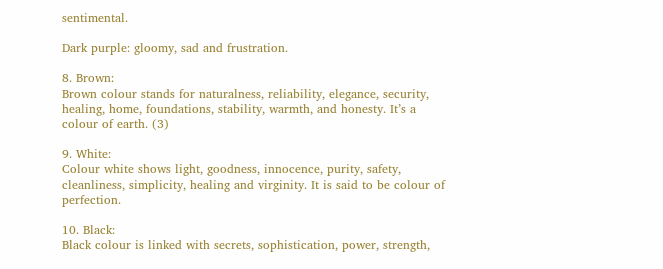sentimental.

Dark purple: gloomy, sad and frustration.

8. Brown:
Brown colour stands for naturalness, reliability, elegance, security, healing, home, foundations, stability, warmth, and honesty. It’s a colour of earth. (3)

9. White:
Colour white shows light, goodness, innocence, purity, safety, cleanliness, simplicity, healing and virginity. It is said to be colour of perfection.

10. Black:
Black colour is linked with secrets, sophistication, power, strength,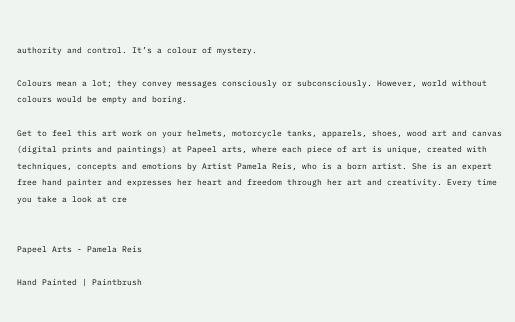authority and control. It’s a colour of mystery.

Colours mean a lot; they convey messages consciously or subconsciously. However, world without colours would be empty and boring.

Get to feel this art work on your helmets, motorcycle tanks, apparels, shoes, wood art and canvas (digital prints and paintings) at Papeel arts, where each piece of art is unique, created with techniques, concepts and emotions by Artist Pamela Reis, who is a born artist. She is an expert free hand painter and expresses her heart and freedom through her art and creativity. Every time you take a look at cre


Papeel Arts - Pamela Reis

Hand Painted | Paintbrush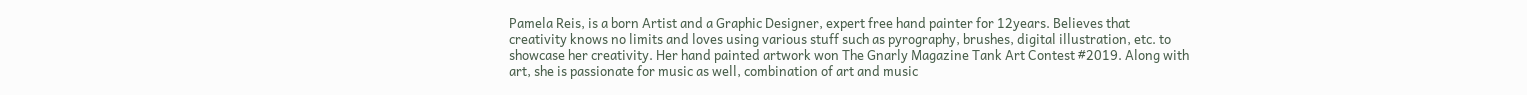Pamela Reis, is a born Artist and a Graphic Designer, expert free hand painter for 12years. Believes that creativity knows no limits and loves using various stuff such as pyrography, brushes, digital illustration, etc. to showcase her creativity. Her hand painted artwork won The Gnarly Magazine Tank Art Contest #2019. Along with art, she is passionate for music as well, combination of art and music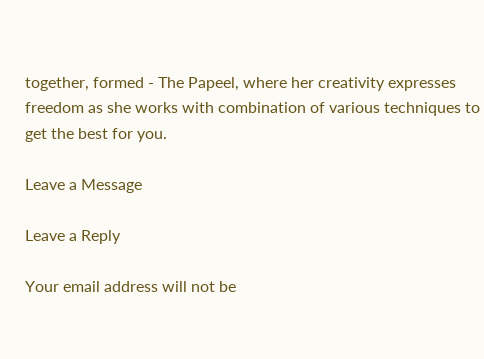together, formed - The Papeel, where her creativity expresses freedom as she works with combination of various techniques to get the best for you.

Leave a Message

Leave a Reply

Your email address will not be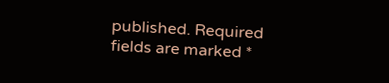published. Required fields are marked *